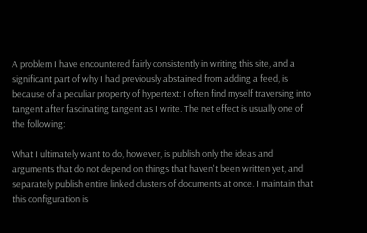A problem I have encountered fairly consistently in writing this site, and a significant part of why I had previously abstained from adding a feed, is because of a peculiar property of hypertext: I often find myself traversing into tangent after fascinating tangent as I write. The net effect is usually one of the following:

What I ultimately want to do, however, is publish only the ideas and arguments that do not depend on things that haven't been written yet, and separately publish entire linked clusters of documents at once. I maintain that this configuration is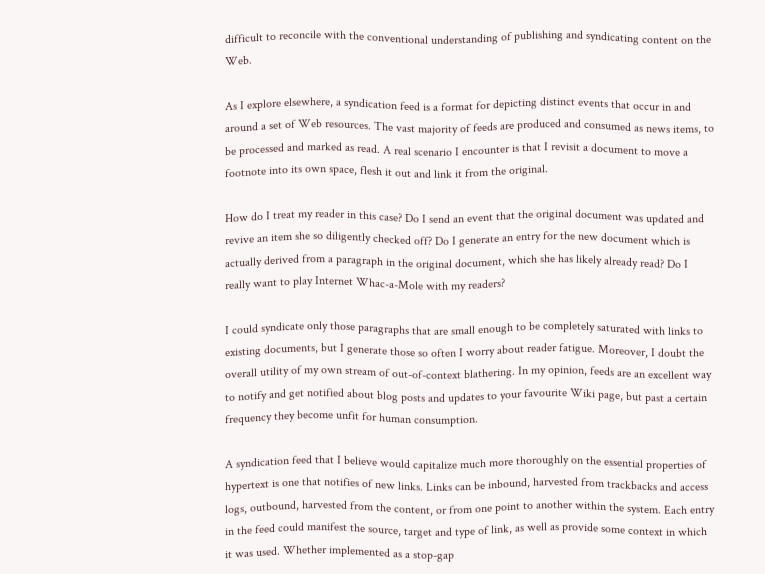difficult to reconcile with the conventional understanding of publishing and syndicating content on the Web.

As I explore elsewhere, a syndication feed is a format for depicting distinct events that occur in and around a set of Web resources. The vast majority of feeds are produced and consumed as news items, to be processed and marked as read. A real scenario I encounter is that I revisit a document to move a footnote into its own space, flesh it out and link it from the original.

How do I treat my reader in this case? Do I send an event that the original document was updated and revive an item she so diligently checked off? Do I generate an entry for the new document which is actually derived from a paragraph in the original document, which she has likely already read? Do I really want to play Internet Whac-a-Mole with my readers?

I could syndicate only those paragraphs that are small enough to be completely saturated with links to existing documents, but I generate those so often I worry about reader fatigue. Moreover, I doubt the overall utility of my own stream of out-of-context blathering. In my opinion, feeds are an excellent way to notify and get notified about blog posts and updates to your favourite Wiki page, but past a certain frequency they become unfit for human consumption.

A syndication feed that I believe would capitalize much more thoroughly on the essential properties of hypertext is one that notifies of new links. Links can be inbound, harvested from trackbacks and access logs, outbound, harvested from the content, or from one point to another within the system. Each entry in the feed could manifest the source, target and type of link, as well as provide some context in which it was used. Whether implemented as a stop-gap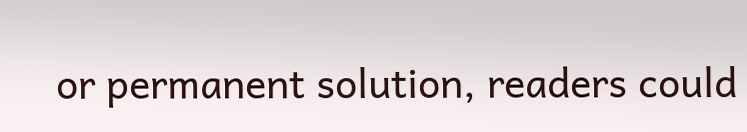or permanent solution, readers could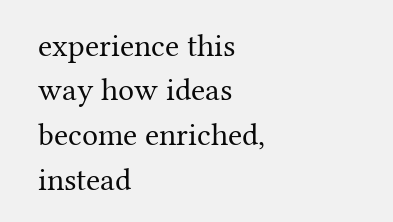experience this way how ideas become enriched, instead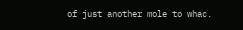of just another mole to whac.